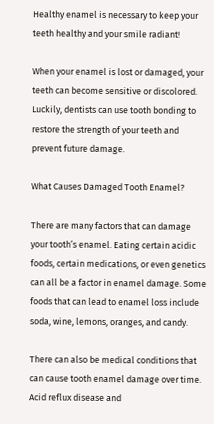Healthy enamel is necessary to keep your teeth healthy and your smile radiant!

When your enamel is lost or damaged, your teeth can become sensitive or discolored. Luckily, dentists can use tooth bonding to restore the strength of your teeth and prevent future damage.

What Causes Damaged Tooth Enamel?

There are many factors that can damage your tooth’s enamel. Eating certain acidic foods, certain medications, or even genetics can all be a factor in enamel damage. Some foods that can lead to enamel loss include soda, wine, lemons, oranges, and candy.

There can also be medical conditions that can cause tooth enamel damage over time. Acid reflux disease and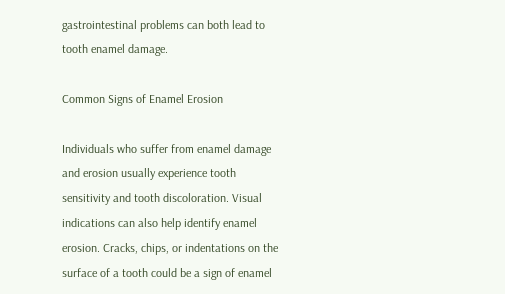gastrointestinal problems can both lead to tooth enamel damage.

Common Signs of Enamel Erosion

Individuals who suffer from enamel damage and erosion usually experience tooth sensitivity and tooth discoloration. Visual indications can also help identify enamel erosion. Cracks, chips, or indentations on the surface of a tooth could be a sign of enamel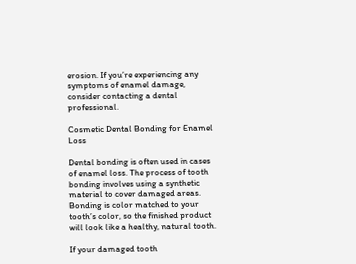erosion. If you’re experiencing any symptoms of enamel damage, consider contacting a dental professional.

Cosmetic Dental Bonding for Enamel Loss

Dental bonding is often used in cases of enamel loss. The process of tooth bonding involves using a synthetic material to cover damaged areas. Bonding is color matched to your tooth’s color, so the finished product will look like a healthy, natural tooth.

If your damaged tooth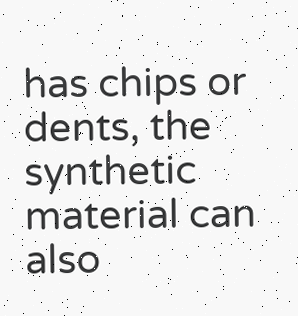has chips or dents, the synthetic material can also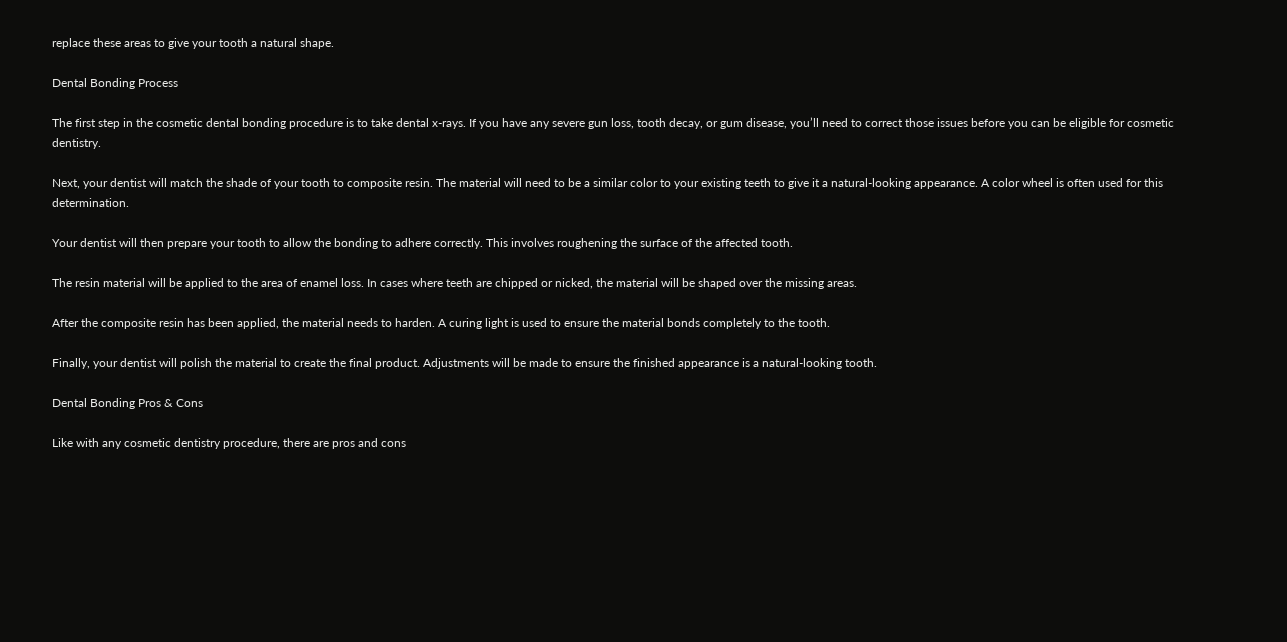replace these areas to give your tooth a natural shape.

Dental Bonding Process

The first step in the cosmetic dental bonding procedure is to take dental x-rays. If you have any severe gun loss, tooth decay, or gum disease, you’ll need to correct those issues before you can be eligible for cosmetic dentistry.

Next, your dentist will match the shade of your tooth to composite resin. The material will need to be a similar color to your existing teeth to give it a natural-looking appearance. A color wheel is often used for this determination.

Your dentist will then prepare your tooth to allow the bonding to adhere correctly. This involves roughening the surface of the affected tooth.

The resin material will be applied to the area of enamel loss. In cases where teeth are chipped or nicked, the material will be shaped over the missing areas.

After the composite resin has been applied, the material needs to harden. A curing light is used to ensure the material bonds completely to the tooth.

Finally, your dentist will polish the material to create the final product. Adjustments will be made to ensure the finished appearance is a natural-looking tooth.

Dental Bonding Pros & Cons

Like with any cosmetic dentistry procedure, there are pros and cons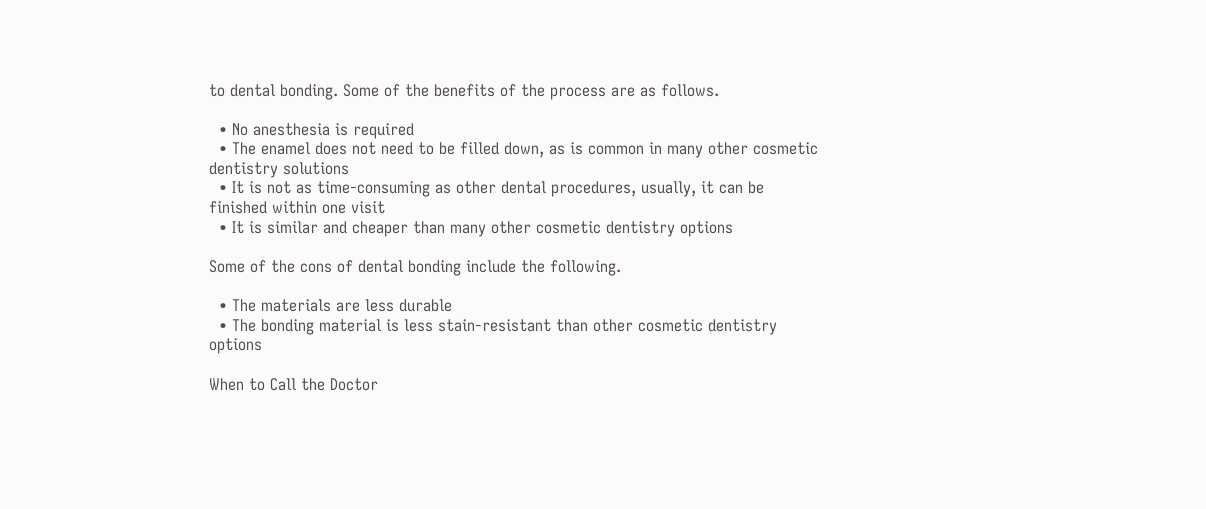to dental bonding. Some of the benefits of the process are as follows.

  • No anesthesia is required
  • The enamel does not need to be filled down, as is common in many other cosmetic dentistry solutions
  • It is not as time-consuming as other dental procedures, usually, it can be finished within one visit
  • It is similar and cheaper than many other cosmetic dentistry options

Some of the cons of dental bonding include the following.

  • The materials are less durable
  • The bonding material is less stain-resistant than other cosmetic dentistry options

When to Call the Doctor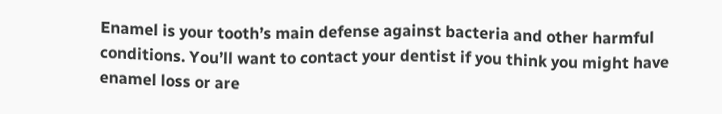Enamel is your tooth’s main defense against bacteria and other harmful conditions. You’ll want to contact your dentist if you think you might have enamel loss or are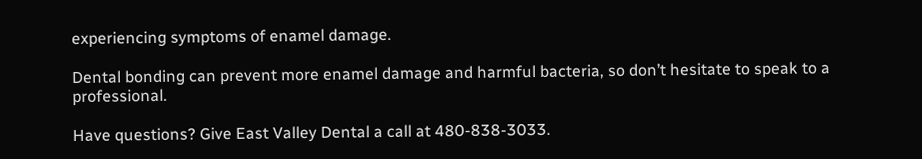experiencing symptoms of enamel damage.

Dental bonding can prevent more enamel damage and harmful bacteria, so don’t hesitate to speak to a professional.

Have questions? Give East Valley Dental a call at 480-838-3033.